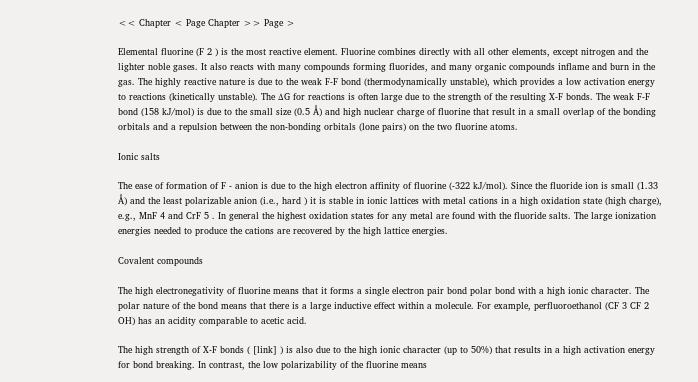<< Chapter < Page Chapter >> Page >

Elemental fluorine (F 2 ) is the most reactive element. Fluorine combines directly with all other elements, except nitrogen and the lighter noble gases. It also reacts with many compounds forming fluorides, and many organic compounds inflame and burn in the gas. The highly reactive nature is due to the weak F-F bond (thermodynamically unstable), which provides a low activation energy to reactions (kinetically unstable). The ΔG for reactions is often large due to the strength of the resulting X-F bonds. The weak F-F bond (158 kJ/mol) is due to the small size (0.5 Å) and high nuclear charge of fluorine that result in a small overlap of the bonding orbitals and a repulsion between the non-bonding orbitals (lone pairs) on the two fluorine atoms.

Ionic salts

The ease of formation of F - anion is due to the high electron affinity of fluorine (-322 kJ/mol). Since the fluoride ion is small (1.33 Å) and the least polarizable anion (i.e., hard ) it is stable in ionic lattices with metal cations in a high oxidation state (high charge), e.g., MnF 4 and CrF 5 . In general the highest oxidation states for any metal are found with the fluoride salts. The large ionization energies needed to produce the cations are recovered by the high lattice energies.

Covalent compounds

The high electronegativity of fluorine means that it forms a single electron pair bond polar bond with a high ionic character. The polar nature of the bond means that there is a large inductive effect within a molecule. For example, perfluoroethanol (CF 3 CF 2 OH) has an acidity comparable to acetic acid.

The high strength of X-F bonds ( [link] ) is also due to the high ionic character (up to 50%) that results in a high activation energy for bond breaking. In contrast, the low polarizability of the fluorine means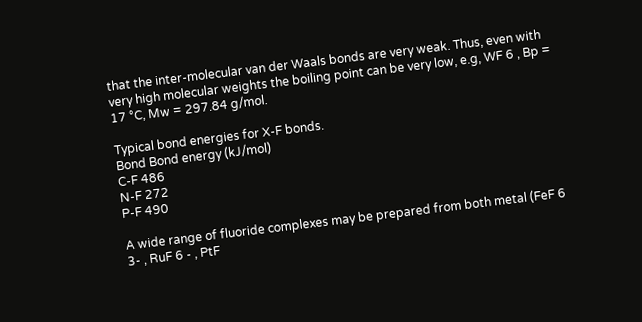that the inter-molecular van der Waals bonds are very weak. Thus, even with very high molecular weights the boiling point can be very low, e.g, WF 6 , Bp = 17 °C, Mw = 297.84 g/mol.

Typical bond energies for X-F bonds.
Bond Bond energy (kJ/mol)
C-F 486
N-F 272
P-F 490

A wide range of fluoride complexes may be prepared from both metal (FeF 6 3- , RuF 6 - , PtF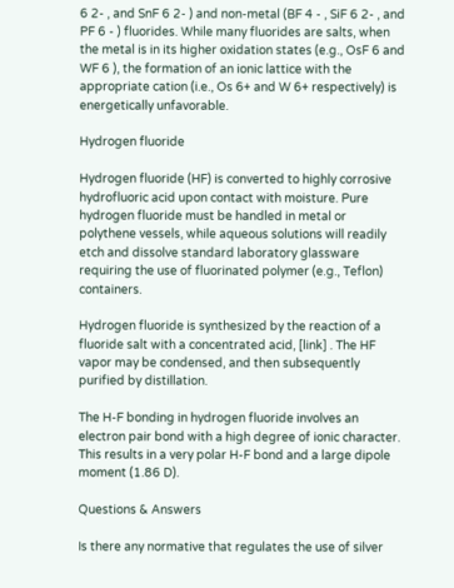6 2- , and SnF 6 2- ) and non-metal (BF 4 - , SiF 6 2- , and PF 6 - ) fluorides. While many fluorides are salts, when the metal is in its higher oxidation states (e.g., OsF 6 and WF 6 ), the formation of an ionic lattice with the appropriate cation (i.e., Os 6+ and W 6+ respectively) is energetically unfavorable.

Hydrogen fluoride

Hydrogen fluoride (HF) is converted to highly corrosive hydrofluoric acid upon contact with moisture. Pure hydrogen fluoride must be handled in metal or polythene vessels, while aqueous solutions will readily etch and dissolve standard laboratory glassware requiring the use of fluorinated polymer (e.g., Teflon) containers.

Hydrogen fluoride is synthesized by the reaction of a fluoride salt with a concentrated acid, [link] . The HF vapor may be condensed, and then subsequently purified by distillation.

The H-F bonding in hydrogen fluoride involves an electron pair bond with a high degree of ionic character. This results in a very polar H-F bond and a large dipole moment (1.86 D).

Questions & Answers

Is there any normative that regulates the use of silver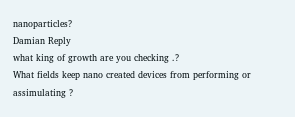nanoparticles?
Damian Reply
what king of growth are you checking .?
What fields keep nano created devices from performing or assimulating ?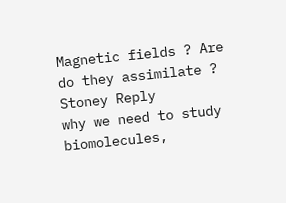Magnetic fields ? Are do they assimilate ?
Stoney Reply
why we need to study biomolecules,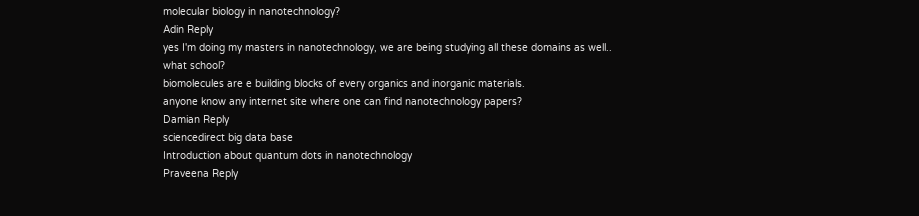molecular biology in nanotechnology?
Adin Reply
yes I'm doing my masters in nanotechnology, we are being studying all these domains as well..
what school?
biomolecules are e building blocks of every organics and inorganic materials.
anyone know any internet site where one can find nanotechnology papers?
Damian Reply
sciencedirect big data base
Introduction about quantum dots in nanotechnology
Praveena Reply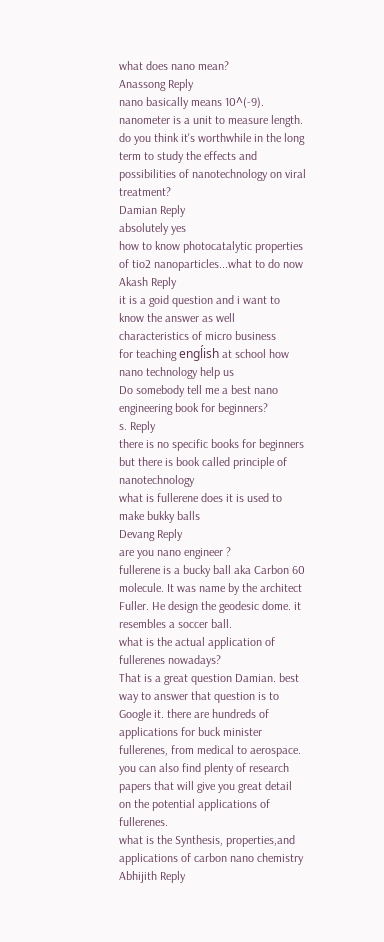what does nano mean?
Anassong Reply
nano basically means 10^(-9). nanometer is a unit to measure length.
do you think it's worthwhile in the long term to study the effects and possibilities of nanotechnology on viral treatment?
Damian Reply
absolutely yes
how to know photocatalytic properties of tio2 nanoparticles...what to do now
Akash Reply
it is a goid question and i want to know the answer as well
characteristics of micro business
for teaching engĺish at school how nano technology help us
Do somebody tell me a best nano engineering book for beginners?
s. Reply
there is no specific books for beginners but there is book called principle of nanotechnology
what is fullerene does it is used to make bukky balls
Devang Reply
are you nano engineer ?
fullerene is a bucky ball aka Carbon 60 molecule. It was name by the architect Fuller. He design the geodesic dome. it resembles a soccer ball.
what is the actual application of fullerenes nowadays?
That is a great question Damian. best way to answer that question is to Google it. there are hundreds of applications for buck minister fullerenes, from medical to aerospace. you can also find plenty of research papers that will give you great detail on the potential applications of fullerenes.
what is the Synthesis, properties,and applications of carbon nano chemistry
Abhijith Reply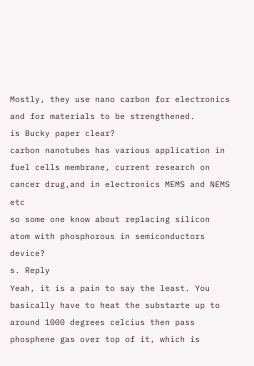Mostly, they use nano carbon for electronics and for materials to be strengthened.
is Bucky paper clear?
carbon nanotubes has various application in fuel cells membrane, current research on cancer drug,and in electronics MEMS and NEMS etc
so some one know about replacing silicon atom with phosphorous in semiconductors device?
s. Reply
Yeah, it is a pain to say the least. You basically have to heat the substarte up to around 1000 degrees celcius then pass phosphene gas over top of it, which is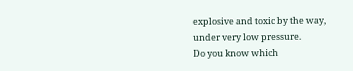explosive and toxic by the way, under very low pressure.
Do you know which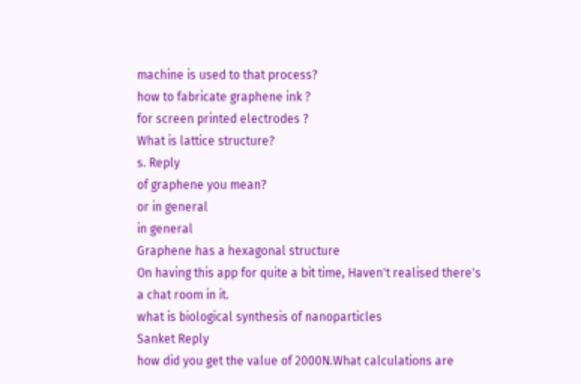machine is used to that process?
how to fabricate graphene ink ?
for screen printed electrodes ?
What is lattice structure?
s. Reply
of graphene you mean?
or in general
in general
Graphene has a hexagonal structure
On having this app for quite a bit time, Haven't realised there's a chat room in it.
what is biological synthesis of nanoparticles
Sanket Reply
how did you get the value of 2000N.What calculations are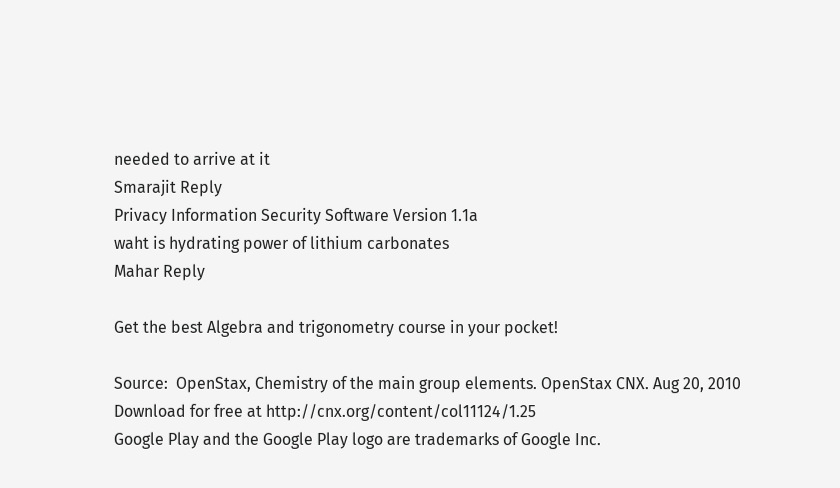needed to arrive at it
Smarajit Reply
Privacy Information Security Software Version 1.1a
waht is hydrating power of lithium carbonates
Mahar Reply

Get the best Algebra and trigonometry course in your pocket!

Source:  OpenStax, Chemistry of the main group elements. OpenStax CNX. Aug 20, 2010 Download for free at http://cnx.org/content/col11124/1.25
Google Play and the Google Play logo are trademarks of Google Inc.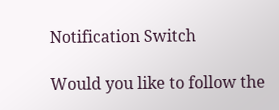Notification Switch

Would you like to follow the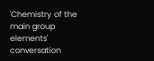'Chemistry of the main group elements' conversation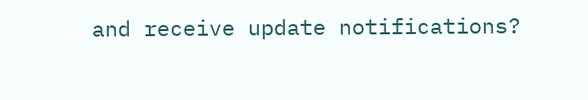and receive update notifications?